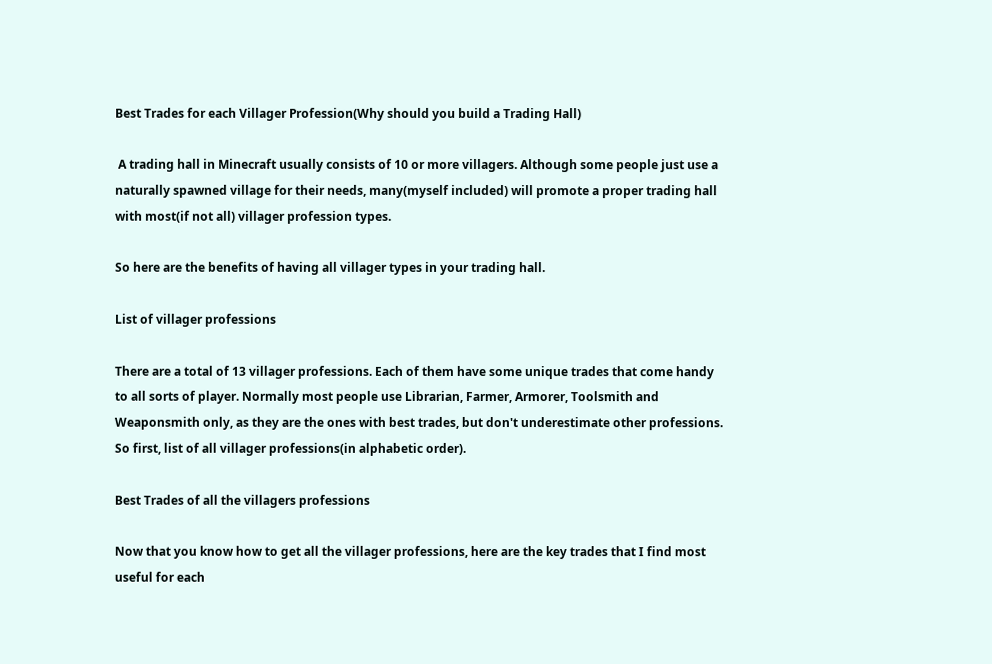Best Trades for each Villager Profession(Why should you build a Trading Hall)

 A trading hall in Minecraft usually consists of 10 or more villagers. Although some people just use a naturally spawned village for their needs, many(myself included) will promote a proper trading hall with most(if not all) villager profession types.

So here are the benefits of having all villager types in your trading hall.

List of villager professions

There are a total of 13 villager professions. Each of them have some unique trades that come handy to all sorts of player. Normally most people use Librarian, Farmer, Armorer, Toolsmith and Weaponsmith only, as they are the ones with best trades, but don't underestimate other professions. So first, list of all villager professions(in alphabetic order).

Best Trades of all the villagers professions

Now that you know how to get all the villager professions, here are the key trades that I find most useful for each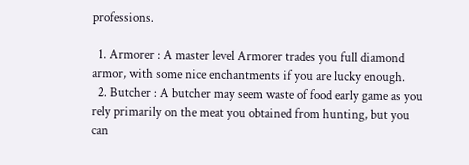professions.

  1. Armorer : A master level Armorer trades you full diamond armor, with some nice enchantments if you are lucky enough.
  2. Butcher : A butcher may seem waste of food early game as you rely primarily on the meat you obtained from hunting, but you can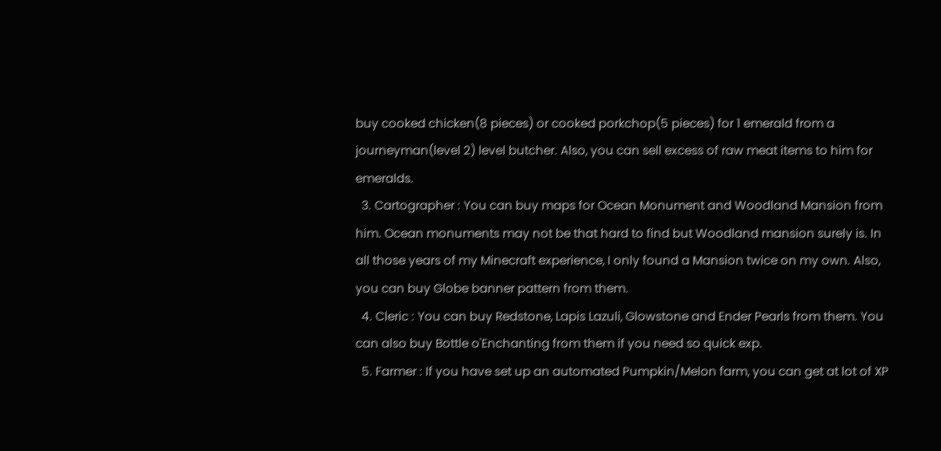buy cooked chicken(8 pieces) or cooked porkchop(5 pieces) for 1 emerald from a journeyman(level 2) level butcher. Also, you can sell excess of raw meat items to him for emeralds.
  3. Cartographer : You can buy maps for Ocean Monument and Woodland Mansion from him. Ocean monuments may not be that hard to find but Woodland mansion surely is. In all those years of my Minecraft experience, I only found a Mansion twice on my own. Also, you can buy Globe banner pattern from them.
  4. Cleric : You can buy Redstone, Lapis Lazuli, Glowstone and Ender Pearls from them. You can also buy Bottle o'Enchanting from them if you need so quick exp.
  5. Farmer : If you have set up an automated Pumpkin/Melon farm, you can get at lot of XP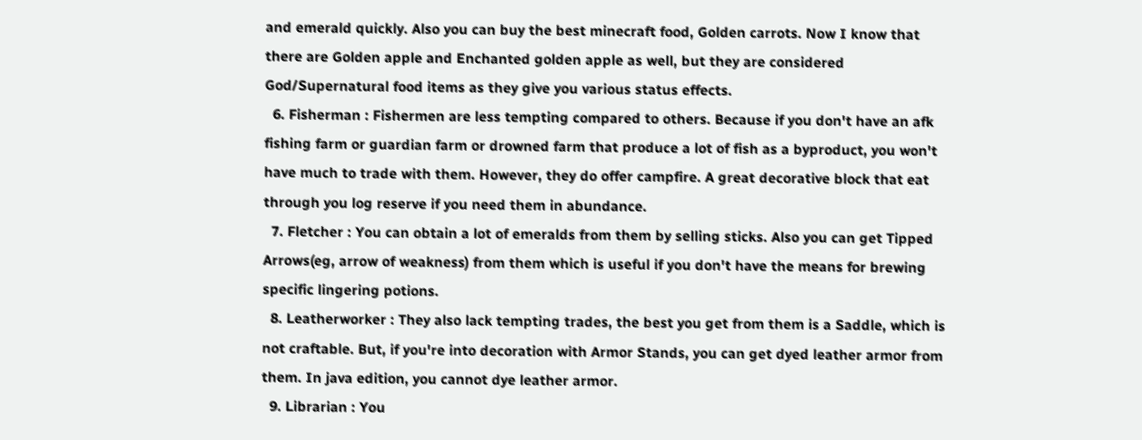and emerald quickly. Also you can buy the best minecraft food, Golden carrots. Now I know that there are Golden apple and Enchanted golden apple as well, but they are considered God/Supernatural food items as they give you various status effects.
  6. Fisherman : Fishermen are less tempting compared to others. Because if you don't have an afk fishing farm or guardian farm or drowned farm that produce a lot of fish as a byproduct, you won't have much to trade with them. However, they do offer campfire. A great decorative block that eat through you log reserve if you need them in abundance.
  7. Fletcher : You can obtain a lot of emeralds from them by selling sticks. Also you can get Tipped Arrows(eg, arrow of weakness) from them which is useful if you don't have the means for brewing specific lingering potions.
  8. Leatherworker : They also lack tempting trades, the best you get from them is a Saddle, which is not craftable. But, if you're into decoration with Armor Stands, you can get dyed leather armor from them. In java edition, you cannot dye leather armor.
  9. Librarian : You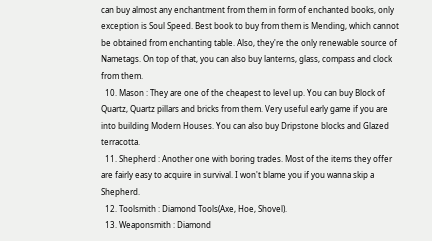can buy almost any enchantment from them in form of enchanted books, only exception is Soul Speed. Best book to buy from them is Mending, which cannot be obtained from enchanting table. Also, they're the only renewable source of Nametags. On top of that, you can also buy lanterns, glass, compass and clock from them.
  10. Mason : They are one of the cheapest to level up. You can buy Block of Quartz, Quartz pillars and bricks from them. Very useful early game if you are into building Modern Houses. You can also buy Dripstone blocks and Glazed terracotta.
  11. Shepherd : Another one with boring trades. Most of the items they offer are fairly easy to acquire in survival. I won't blame you if you wanna skip a Shepherd.
  12. Toolsmith : Diamond Tools(Axe, Hoe, Shovel).
  13. Weaponsmith : Diamond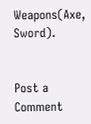Weapons(Axe, Sword).


Post a Comment